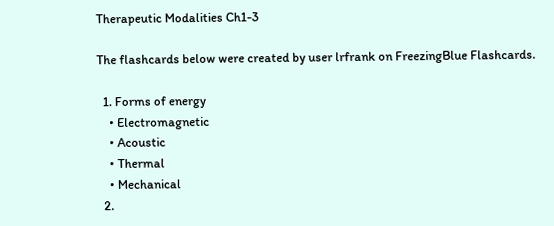Therapeutic Modalities Ch1-3

The flashcards below were created by user lrfrank on FreezingBlue Flashcards.

  1. Forms of energy
    • Electromagnetic
    • Acoustic
    • Thermal
    • Mechanical
  2.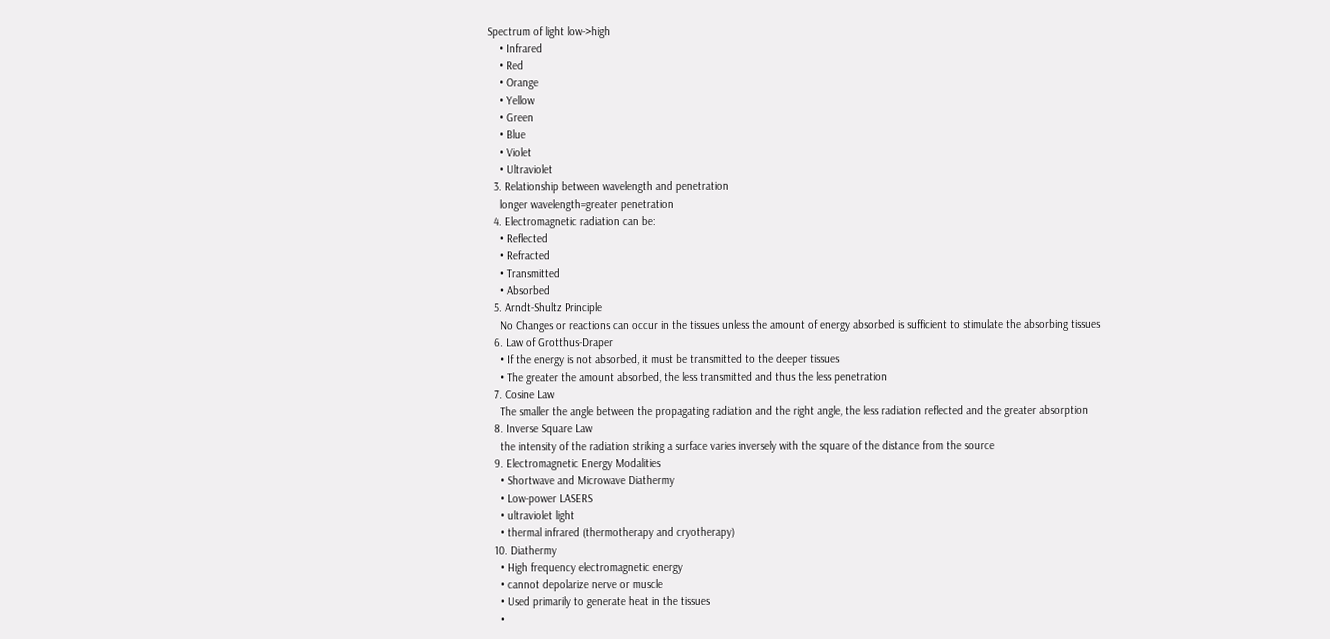Spectrum of light low->high
    • Infrared
    • Red
    • Orange
    • Yellow
    • Green
    • Blue
    • Violet
    • Ultraviolet
  3. Relationship between wavelength and penetration
    longer wavelength=greater penetration
  4. Electromagnetic radiation can be:
    • Reflected
    • Refracted
    • Transmitted
    • Absorbed
  5. Arndt-Shultz Principle
    No Changes or reactions can occur in the tissues unless the amount of energy absorbed is sufficient to stimulate the absorbing tissues
  6. Law of Grotthus-Draper
    • If the energy is not absorbed, it must be transmitted to the deeper tissues
    • The greater the amount absorbed, the less transmitted and thus the less penetration
  7. Cosine Law
    The smaller the angle between the propagating radiation and the right angle, the less radiation reflected and the greater absorption
  8. Inverse Square Law
    the intensity of the radiation striking a surface varies inversely with the square of the distance from the source
  9. Electromagnetic Energy Modalities
    • Shortwave and Microwave Diathermy
    • Low-power LASERS
    • ultraviolet light
    • thermal infrared (thermotherapy and cryotherapy)
  10. Diathermy
    • High frequency electromagnetic energy
    • cannot depolarize nerve or muscle
    • Used primarily to generate heat in the tissues
    •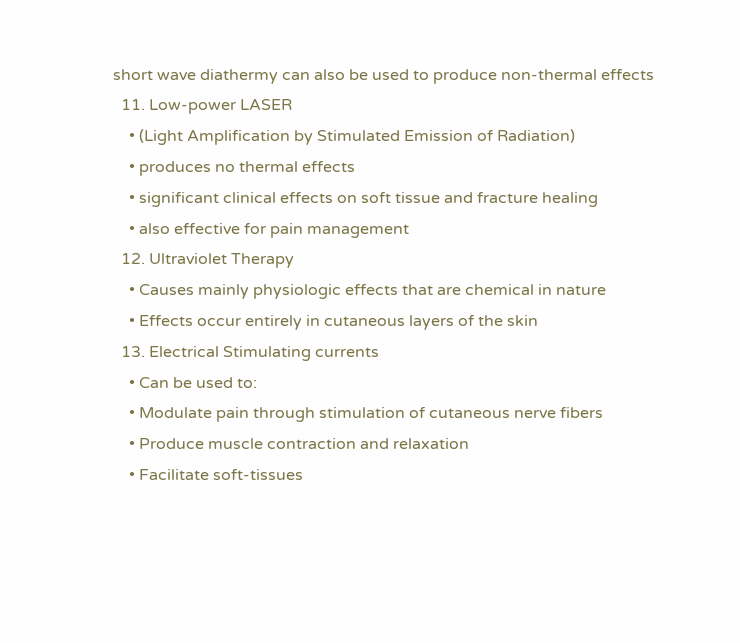short wave diathermy can also be used to produce non-thermal effects
  11. Low-power LASER
    • (Light Amplification by Stimulated Emission of Radiation)
    • produces no thermal effects
    • significant clinical effects on soft tissue and fracture healing
    • also effective for pain management
  12. Ultraviolet Therapy
    • Causes mainly physiologic effects that are chemical in nature
    • Effects occur entirely in cutaneous layers of the skin
  13. Electrical Stimulating currents
    • Can be used to:
    • Modulate pain through stimulation of cutaneous nerve fibers
    • Produce muscle contraction and relaxation
    • Facilitate soft-tissues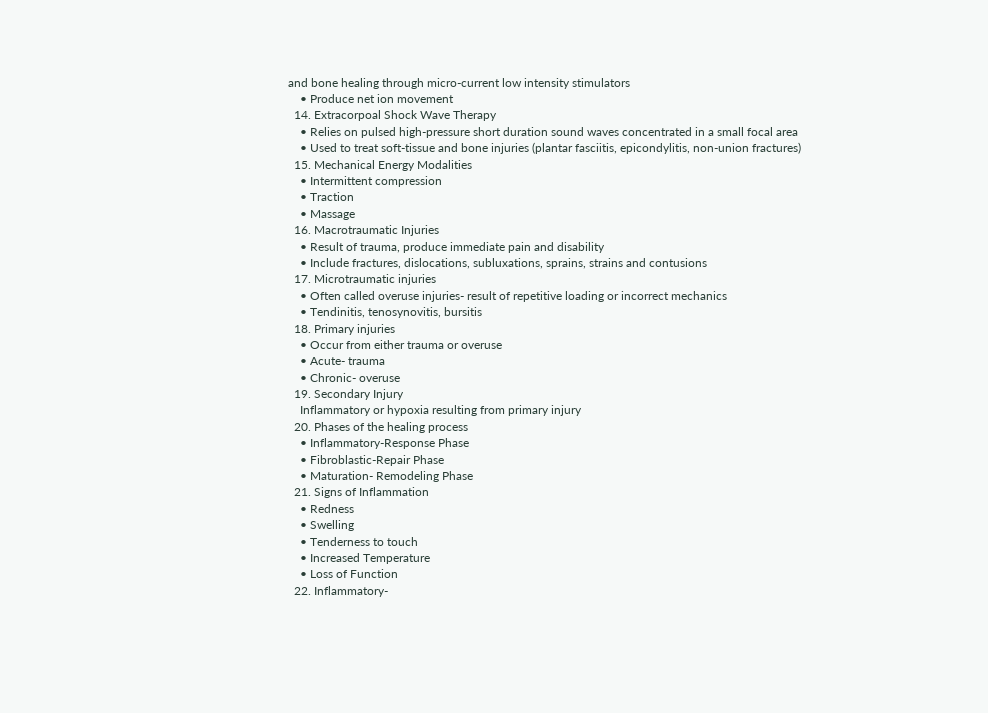and bone healing through micro-current low intensity stimulators
    • Produce net ion movement
  14. Extracorpoal Shock Wave Therapy
    • Relies on pulsed high-pressure short duration sound waves concentrated in a small focal area
    • Used to treat soft-tissue and bone injuries (plantar fasciitis, epicondylitis, non-union fractures)
  15. Mechanical Energy Modalities
    • Intermittent compression
    • Traction
    • Massage
  16. Macrotraumatic Injuries
    • Result of trauma, produce immediate pain and disability
    • Include fractures, dislocations, subluxations, sprains, strains and contusions
  17. Microtraumatic injuries
    • Often called overuse injuries- result of repetitive loading or incorrect mechanics
    • Tendinitis, tenosynovitis, bursitis
  18. Primary injuries
    • Occur from either trauma or overuse
    • Acute- trauma
    • Chronic- overuse
  19. Secondary Injury
    Inflammatory or hypoxia resulting from primary injury
  20. Phases of the healing process
    • Inflammatory-Response Phase
    • Fibroblastic-Repair Phase
    • Maturation- Remodeling Phase
  21. Signs of Inflammation
    • Redness
    • Swelling
    • Tenderness to touch
    • Increased Temperature
    • Loss of Function
  22. Inflammatory-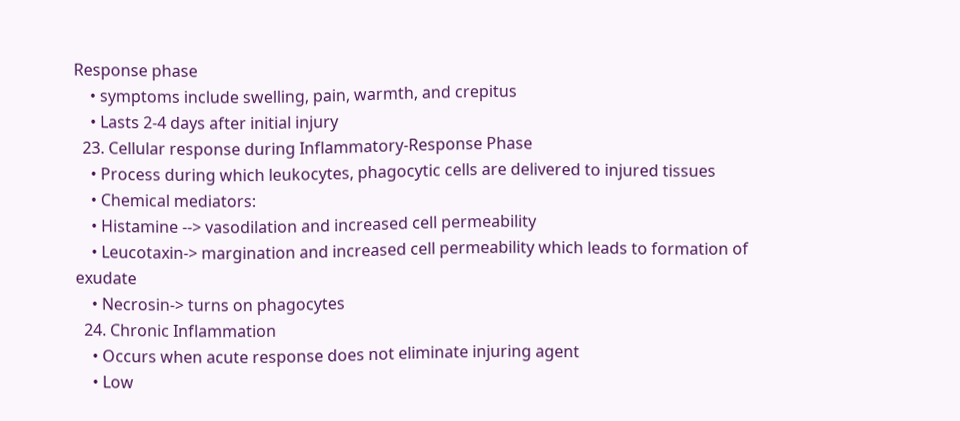Response phase
    • symptoms include swelling, pain, warmth, and crepitus
    • Lasts 2-4 days after initial injury
  23. Cellular response during Inflammatory-Response Phase
    • Process during which leukocytes, phagocytic cells are delivered to injured tissues
    • Chemical mediators:
    • Histamine --> vasodilation and increased cell permeability
    • Leucotaxin-> margination and increased cell permeability which leads to formation of exudate
    • Necrosin-> turns on phagocytes
  24. Chronic Inflammation
    • Occurs when acute response does not eliminate injuring agent
    • Low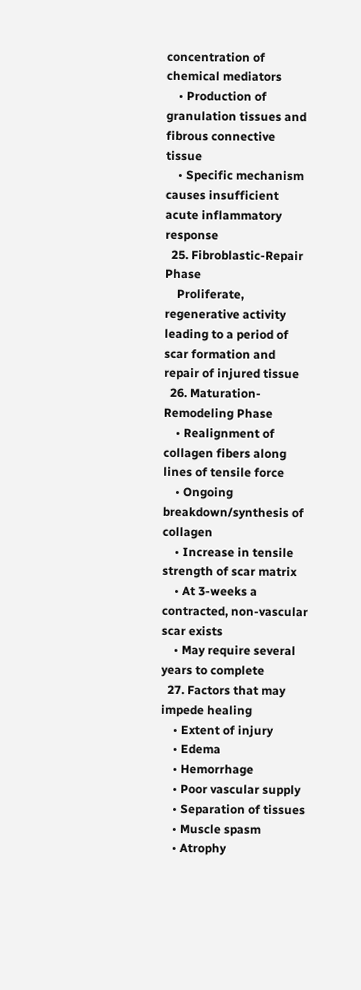concentration of chemical mediators
    • Production of granulation tissues and fibrous connective tissue
    • Specific mechanism causes insufficient acute inflammatory response
  25. Fibroblastic-Repair Phase
    Proliferate, regenerative activity leading to a period of scar formation and repair of injured tissue
  26. Maturation-Remodeling Phase
    • Realignment of collagen fibers along lines of tensile force
    • Ongoing breakdown/synthesis of collagen
    • Increase in tensile strength of scar matrix
    • At 3-weeks a contracted, non-vascular scar exists
    • May require several years to complete
  27. Factors that may impede healing
    • Extent of injury
    • Edema
    • Hemorrhage
    • Poor vascular supply
    • Separation of tissues
    • Muscle spasm
    • Atrophy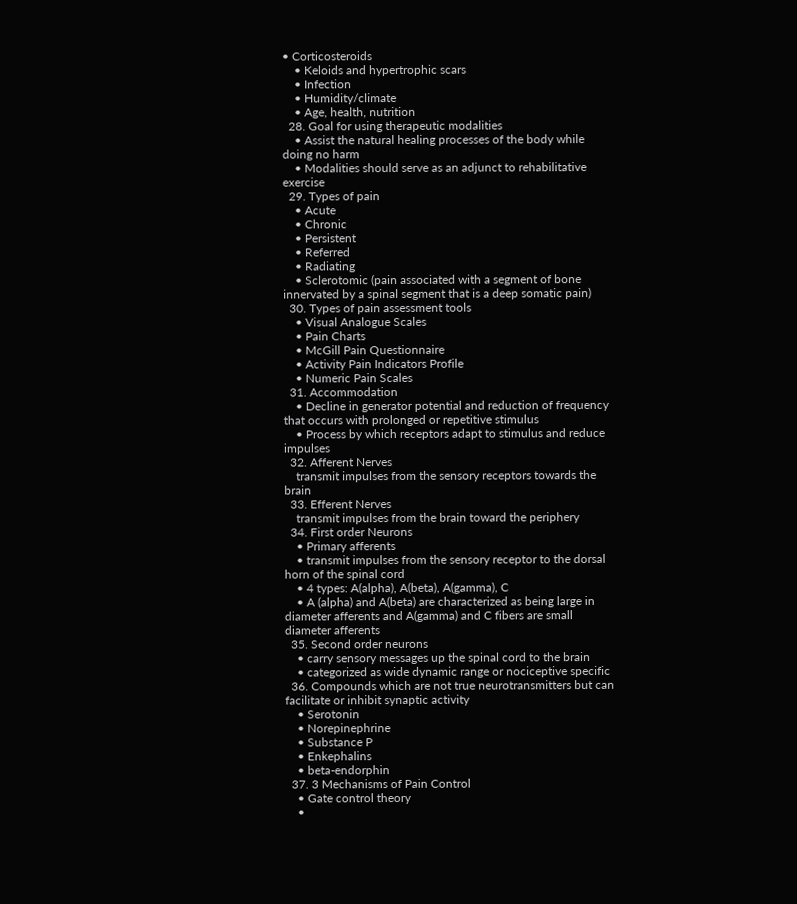• Corticosteroids
    • Keloids and hypertrophic scars
    • Infection
    • Humidity/climate
    • Age, health, nutrition
  28. Goal for using therapeutic modalities
    • Assist the natural healing processes of the body while doing no harm
    • Modalities should serve as an adjunct to rehabilitative exercise
  29. Types of pain
    • Acute
    • Chronic
    • Persistent
    • Referred
    • Radiating
    • Sclerotomic (pain associated with a segment of bone innervated by a spinal segment that is a deep somatic pain)
  30. Types of pain assessment tools
    • Visual Analogue Scales
    • Pain Charts
    • McGill Pain Questionnaire
    • Activity Pain Indicators Profile
    • Numeric Pain Scales
  31. Accommodation
    • Decline in generator potential and reduction of frequency that occurs with prolonged or repetitive stimulus
    • Process by which receptors adapt to stimulus and reduce impulses
  32. Afferent Nerves
    transmit impulses from the sensory receptors towards the brain
  33. Efferent Nerves
    transmit impulses from the brain toward the periphery
  34. First order Neurons
    • Primary afferents
    • transmit impulses from the sensory receptor to the dorsal horn of the spinal cord
    • 4 types: A(alpha), A(beta), A(gamma), C
    • A (alpha) and A(beta) are characterized as being large in diameter afferents and A(gamma) and C fibers are small diameter afferents
  35. Second order neurons
    • carry sensory messages up the spinal cord to the brain
    • categorized as wide dynamic range or nociceptive specific
  36. Compounds which are not true neurotransmitters but can facilitate or inhibit synaptic activity
    • Serotonin
    • Norepinephrine
    • Substance P
    • Enkephalins
    • beta-endorphin
  37. 3 Mechanisms of Pain Control
    • Gate control theory
    •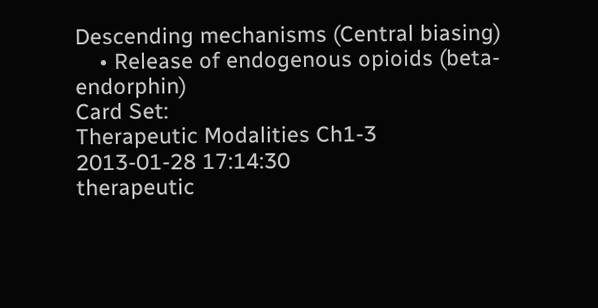Descending mechanisms (Central biasing)
    • Release of endogenous opioids (beta-endorphin)
Card Set:
Therapeutic Modalities Ch1-3
2013-01-28 17:14:30
therapeutic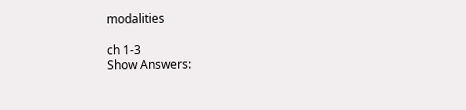modalities

ch 1-3
Show Answers: